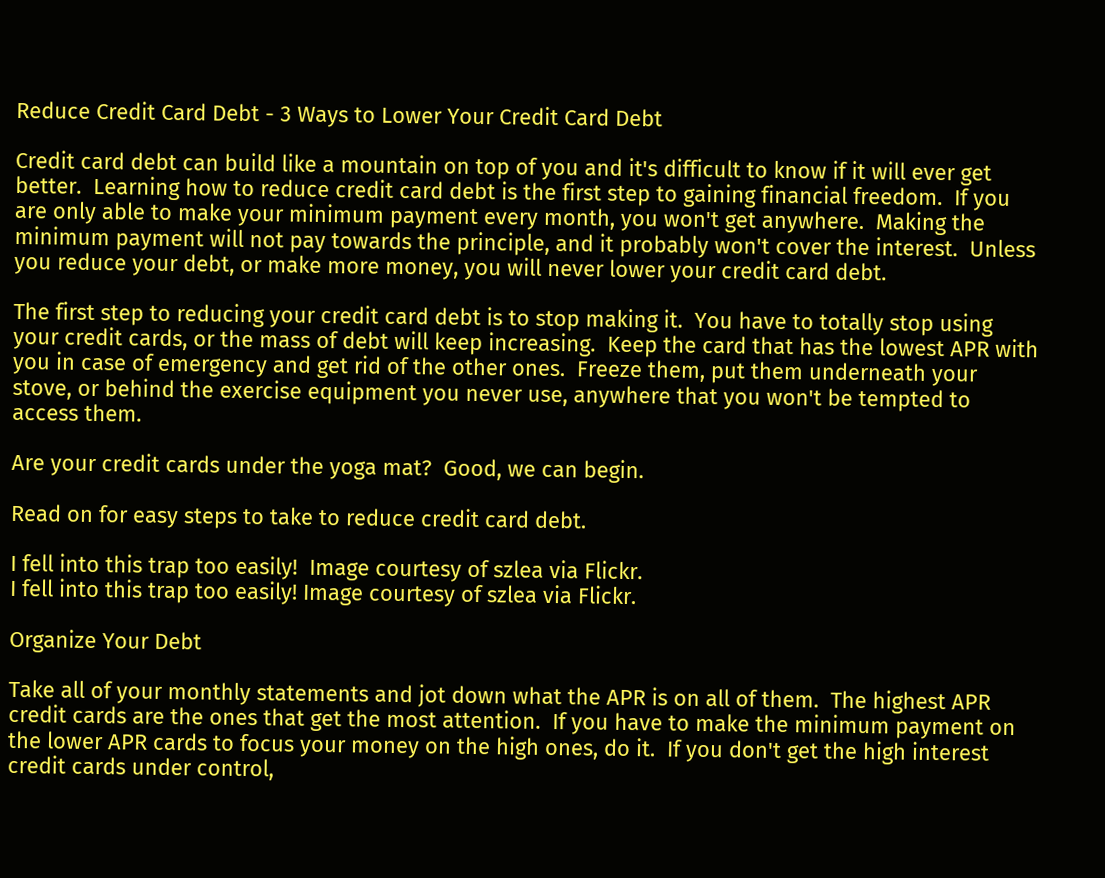Reduce Credit Card Debt - 3 Ways to Lower Your Credit Card Debt

Credit card debt can build like a mountain on top of you and it's difficult to know if it will ever get better.  Learning how to reduce credit card debt is the first step to gaining financial freedom.  If you are only able to make your minimum payment every month, you won't get anywhere.  Making the minimum payment will not pay towards the principle, and it probably won't cover the interest.  Unless you reduce your debt, or make more money, you will never lower your credit card debt.

The first step to reducing your credit card debt is to stop making it.  You have to totally stop using your credit cards, or the mass of debt will keep increasing.  Keep the card that has the lowest APR with you in case of emergency and get rid of the other ones.  Freeze them, put them underneath your stove, or behind the exercise equipment you never use, anywhere that you won't be tempted to access them.

Are your credit cards under the yoga mat?  Good, we can begin.

Read on for easy steps to take to reduce credit card debt.

I fell into this trap too easily!  Image courtesy of szlea via Flickr.
I fell into this trap too easily! Image courtesy of szlea via Flickr.

Organize Your Debt

Take all of your monthly statements and jot down what the APR is on all of them.  The highest APR credit cards are the ones that get the most attention.  If you have to make the minimum payment on the lower APR cards to focus your money on the high ones, do it.  If you don't get the high interest credit cards under control,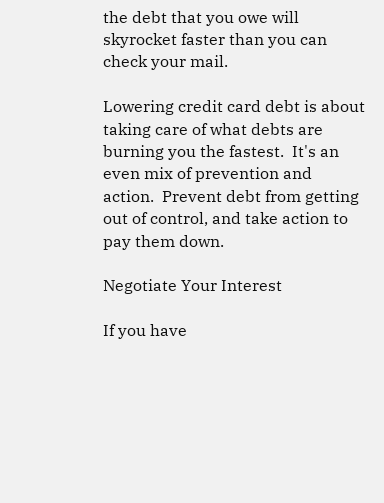the debt that you owe will skyrocket faster than you can check your mail.

Lowering credit card debt is about taking care of what debts are burning you the fastest.  It's an even mix of prevention and action.  Prevent debt from getting out of control, and take action to pay them down.

Negotiate Your Interest

If you have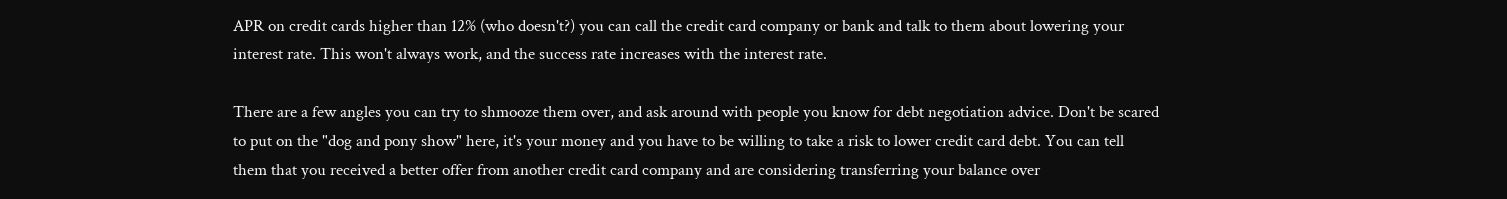APR on credit cards higher than 12% (who doesn't?) you can call the credit card company or bank and talk to them about lowering your interest rate. This won't always work, and the success rate increases with the interest rate.

There are a few angles you can try to shmooze them over, and ask around with people you know for debt negotiation advice. Don't be scared to put on the "dog and pony show" here, it's your money and you have to be willing to take a risk to lower credit card debt. You can tell them that you received a better offer from another credit card company and are considering transferring your balance over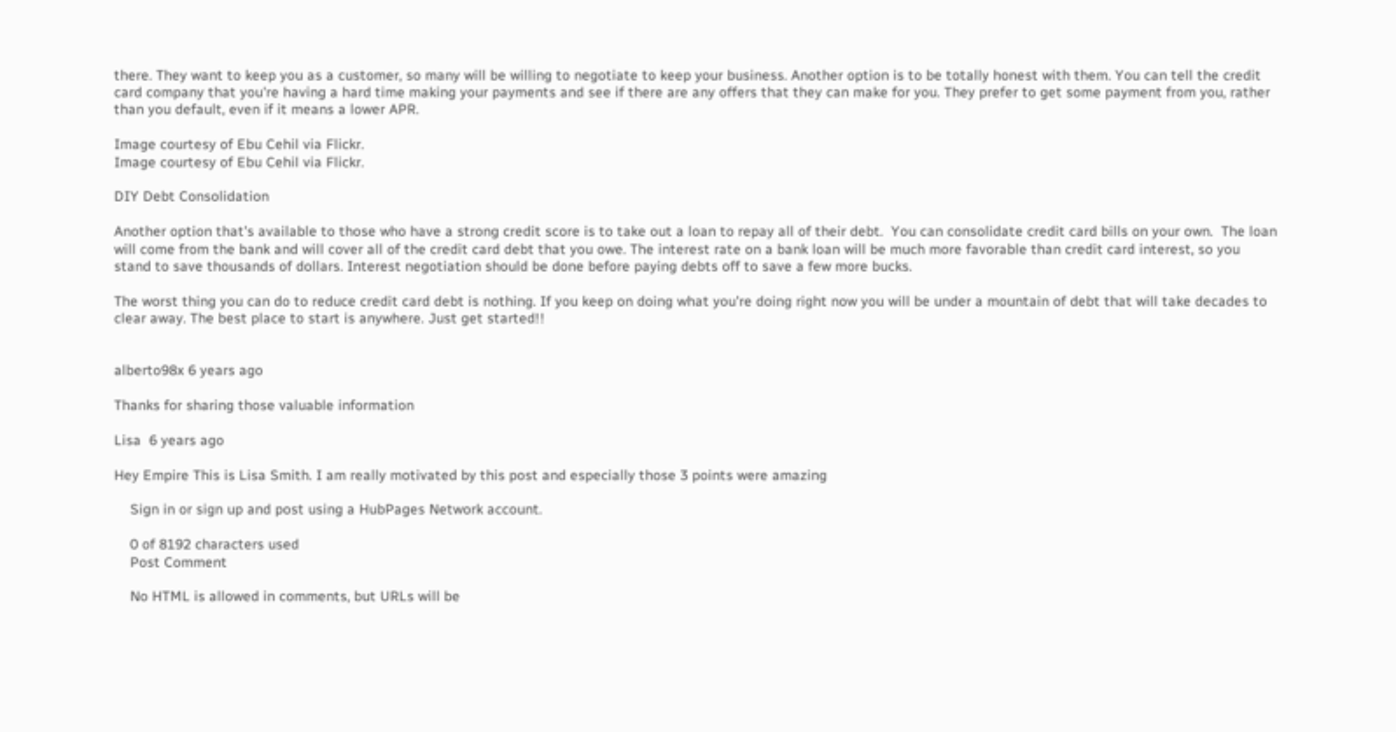there. They want to keep you as a customer, so many will be willing to negotiate to keep your business. Another option is to be totally honest with them. You can tell the credit card company that you're having a hard time making your payments and see if there are any offers that they can make for you. They prefer to get some payment from you, rather than you default, even if it means a lower APR.

Image courtesy of Ebu Cehil via Flickr.
Image courtesy of Ebu Cehil via Flickr.

DIY Debt Consolidation

Another option that's available to those who have a strong credit score is to take out a loan to repay all of their debt.  You can consolidate credit card bills on your own.  The loan will come from the bank and will cover all of the credit card debt that you owe. The interest rate on a bank loan will be much more favorable than credit card interest, so you stand to save thousands of dollars. Interest negotiation should be done before paying debts off to save a few more bucks.

The worst thing you can do to reduce credit card debt is nothing. If you keep on doing what you're doing right now you will be under a mountain of debt that will take decades to clear away. The best place to start is anywhere. Just get started!!


alberto98x 6 years ago

Thanks for sharing those valuable information

Lisa  6 years ago

Hey Empire This is Lisa Smith. I am really motivated by this post and especially those 3 points were amazing

    Sign in or sign up and post using a HubPages Network account.

    0 of 8192 characters used
    Post Comment

    No HTML is allowed in comments, but URLs will be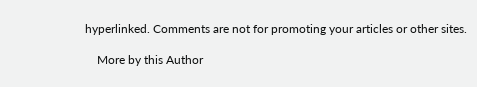hyperlinked. Comments are not for promoting your articles or other sites.

    More by this Author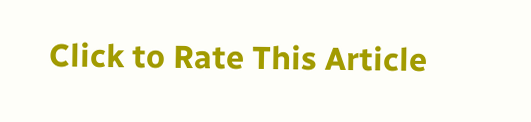Click to Rate This Article